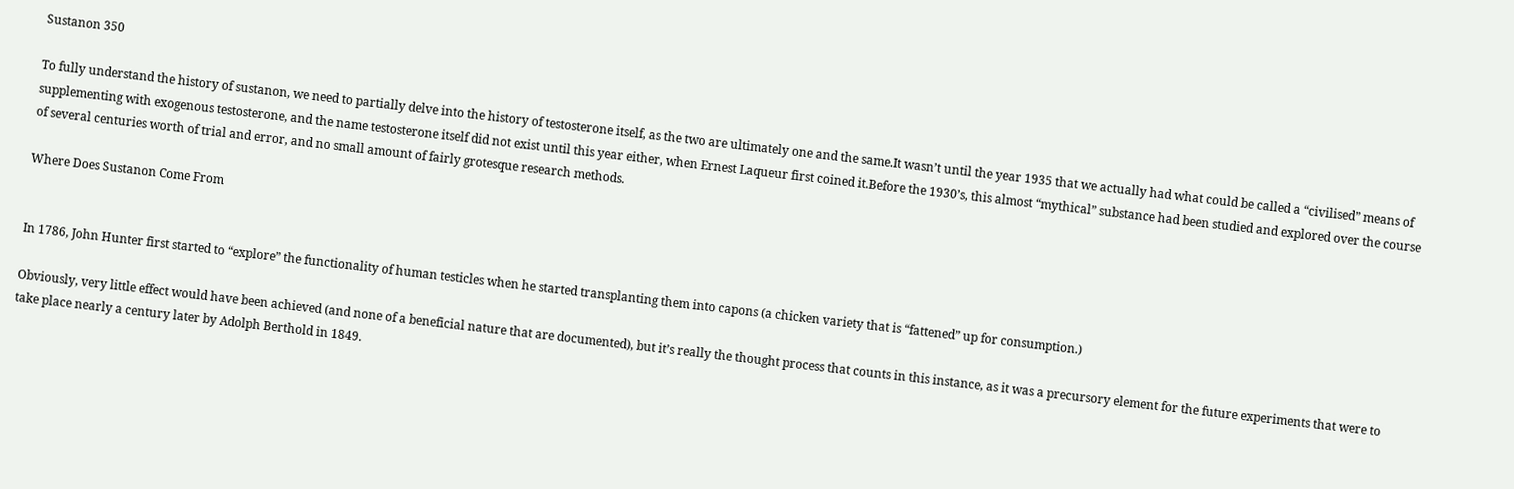Sustanon 350

To fully understand the history of sustanon, we need to partially delve into the history of testosterone itself, as the two are ultimately one and the same.It wasn’t until the year 1935 that we actually had what could be called a “civilised” means of supplementing with exogenous testosterone, and the name testosterone itself did not exist until this year either, when Ernest Laqueur first coined it.Before the 1930’s, this almost “mythical” substance had been studied and explored over the course of several centuries worth of trial and error, and no small amount of fairly grotesque research methods.

Where Does Sustanon Come From


In 1786, John Hunter first started to “explore” the functionality of human testicles when he started transplanting them into capons (a chicken variety that is “fattened” up for consumption.)

Obviously, very little effect would have been achieved (and none of a beneficial nature that are documented), but it’s really the thought process that counts in this instance, as it was a precursory element for the future experiments that were to take place nearly a century later by Adolph Berthold in 1849.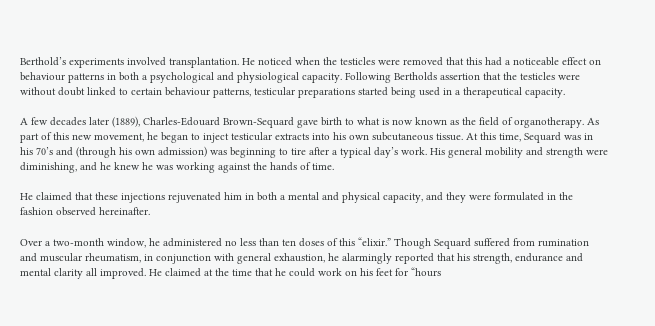Berthold’s experiments involved transplantation. He noticed when the testicles were removed that this had a noticeable effect on behaviour patterns in both a psychological and physiological capacity. Following Bertholds assertion that the testicles were without doubt linked to certain behaviour patterns, testicular preparations started being used in a therapeutical capacity.

A few decades later (1889), Charles-Edouard Brown-Sequard gave birth to what is now known as the field of organotherapy. As part of this new movement, he began to inject testicular extracts into his own subcutaneous tissue. At this time, Sequard was in his 70’s and (through his own admission) was beginning to tire after a typical day’s work. His general mobility and strength were diminishing, and he knew he was working against the hands of time.

He claimed that these injections rejuvenated him in both a mental and physical capacity, and they were formulated in the fashion observed hereinafter.

Over a two-month window, he administered no less than ten doses of this “elixir.” Though Sequard suffered from rumination and muscular rheumatism, in conjunction with general exhaustion, he alarmingly reported that his strength, endurance and mental clarity all improved. He claimed at the time that he could work on his feet for “hours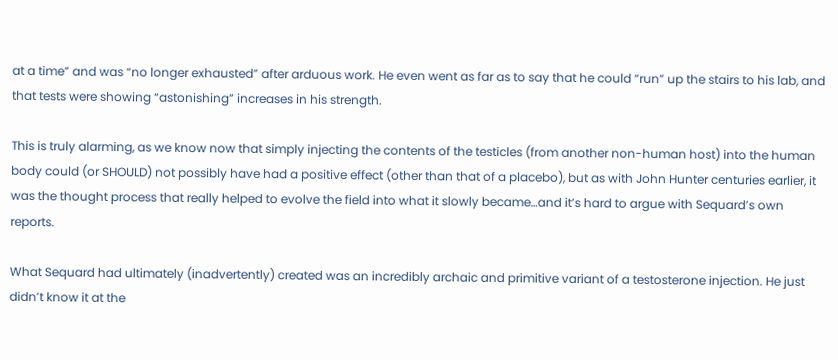at a time” and was “no longer exhausted” after arduous work. He even went as far as to say that he could “run” up the stairs to his lab, and that tests were showing “astonishing” increases in his strength.

This is truly alarming, as we know now that simply injecting the contents of the testicles (from another non-human host) into the human body could (or SHOULD) not possibly have had a positive effect (other than that of a placebo), but as with John Hunter centuries earlier, it was the thought process that really helped to evolve the field into what it slowly became…and it’s hard to argue with Sequard’s own reports.

What Sequard had ultimately (inadvertently) created was an incredibly archaic and primitive variant of a testosterone injection. He just didn’t know it at the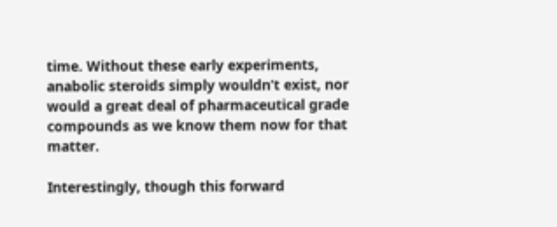time. Without these early experiments, anabolic steroids simply wouldn’t exist, nor would a great deal of pharmaceutical grade compounds as we know them now for that matter.

Interestingly, though this forward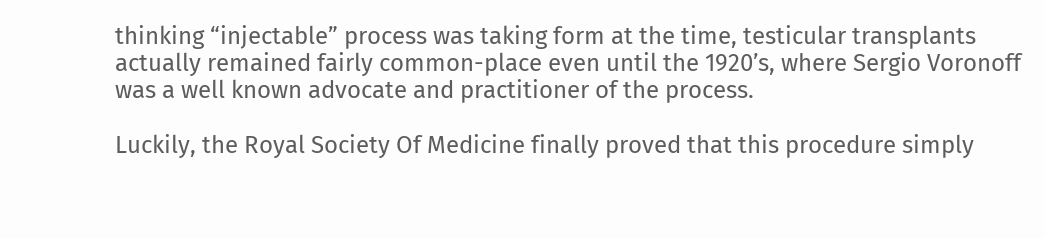thinking “injectable” process was taking form at the time, testicular transplants actually remained fairly common-place even until the 1920’s, where Sergio Voronoff was a well known advocate and practitioner of the process.

Luckily, the Royal Society Of Medicine finally proved that this procedure simply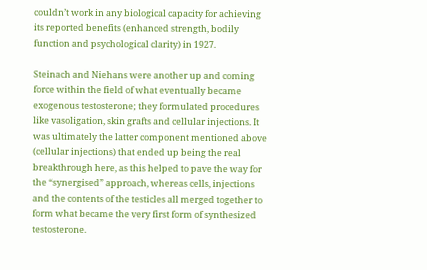couldn’t work in any biological capacity for achieving its reported benefits (enhanced strength, bodily function and psychological clarity) in 1927.

Steinach and Niehans were another up and coming force within the field of what eventually became exogenous testosterone; they formulated procedures like vasoligation, skin grafts and cellular injections. It was ultimately the latter component mentioned above (cellular injections) that ended up being the real breakthrough here, as this helped to pave the way for the “synergised” approach, whereas cells, injections and the contents of the testicles all merged together to form what became the very first form of synthesized testosterone.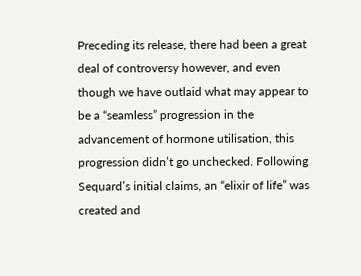Preceding its release, there had been a great deal of controversy however, and even though we have outlaid what may appear to be a “seamless” progression in the advancement of hormone utilisation, this progression didn’t go unchecked. Following Sequard’s initial claims, an “elixir of life” was created and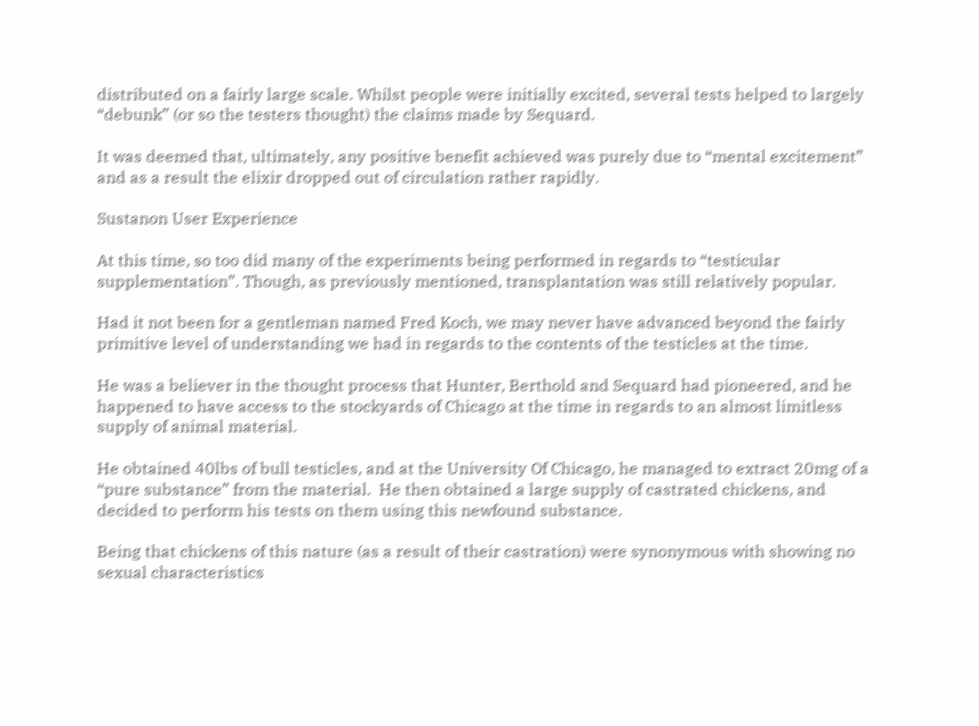distributed on a fairly large scale. Whilst people were initially excited, several tests helped to largely “debunk” (or so the testers thought) the claims made by Sequard.

It was deemed that, ultimately, any positive benefit achieved was purely due to “mental excitement” and as a result the elixir dropped out of circulation rather rapidly.

Sustanon User Experience

At this time, so too did many of the experiments being performed in regards to “testicular supplementation”. Though, as previously mentioned, transplantation was still relatively popular.

Had it not been for a gentleman named Fred Koch, we may never have advanced beyond the fairly primitive level of understanding we had in regards to the contents of the testicles at the time.

He was a believer in the thought process that Hunter, Berthold and Sequard had pioneered, and he happened to have access to the stockyards of Chicago at the time in regards to an almost limitless supply of animal material.

He obtained 40lbs of bull testicles, and at the University Of Chicago, he managed to extract 20mg of a “pure substance” from the material.  He then obtained a large supply of castrated chickens, and decided to perform his tests on them using this newfound substance.

Being that chickens of this nature (as a result of their castration) were synonymous with showing no sexual characteristics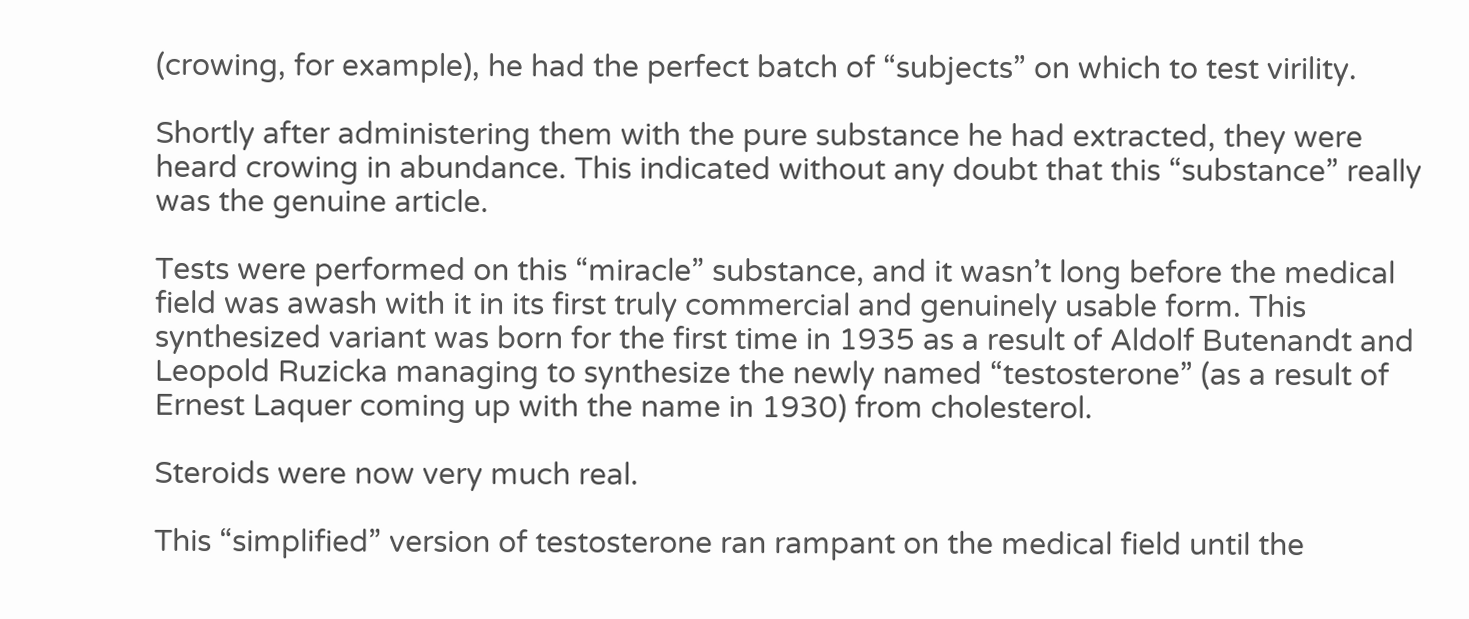(crowing, for example), he had the perfect batch of “subjects” on which to test virility.

Shortly after administering them with the pure substance he had extracted, they were heard crowing in abundance. This indicated without any doubt that this “substance” really was the genuine article.

Tests were performed on this “miracle” substance, and it wasn’t long before the medical field was awash with it in its first truly commercial and genuinely usable form. This synthesized variant was born for the first time in 1935 as a result of Aldolf Butenandt and Leopold Ruzicka managing to synthesize the newly named “testosterone” (as a result of Ernest Laquer coming up with the name in 1930) from cholesterol.

Steroids were now very much real.

This “simplified” version of testosterone ran rampant on the medical field until the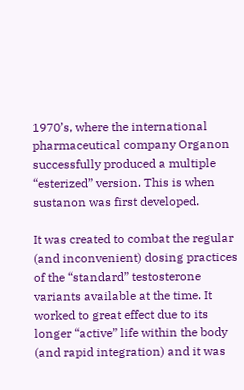1970’s, where the international pharmaceutical company Organon successfully produced a multiple “esterized” version. This is when sustanon was first developed.

It was created to combat the regular (and inconvenient) dosing practices of the “standard” testosterone variants available at the time. It worked to great effect due to its longer “active” life within the body (and rapid integration) and it was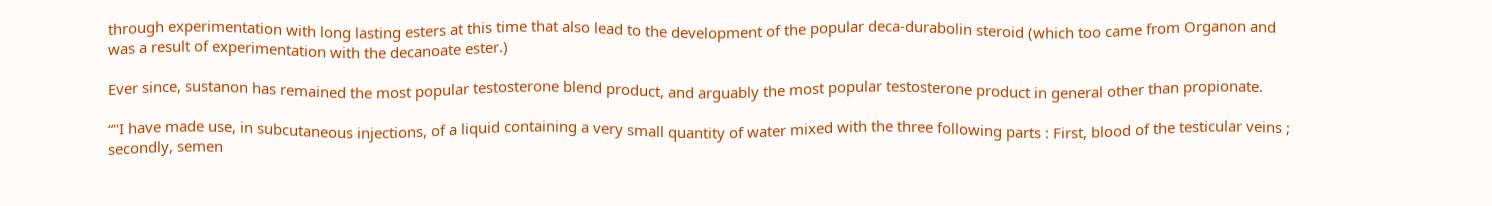through experimentation with long lasting esters at this time that also lead to the development of the popular deca-durabolin steroid (which too came from Organon and was a result of experimentation with the decanoate ester.)

Ever since, sustanon has remained the most popular testosterone blend product, and arguably the most popular testosterone product in general other than propionate.

“"I have made use, in subcutaneous injections, of a liquid containing a very small quantity of water mixed with the three following parts : First, blood of the testicular veins ; secondly, semen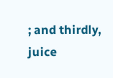; and thirdly, juice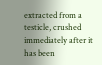extracted from a testicle, crushed immediately after it has been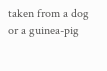taken from a dog or a guinea-pig